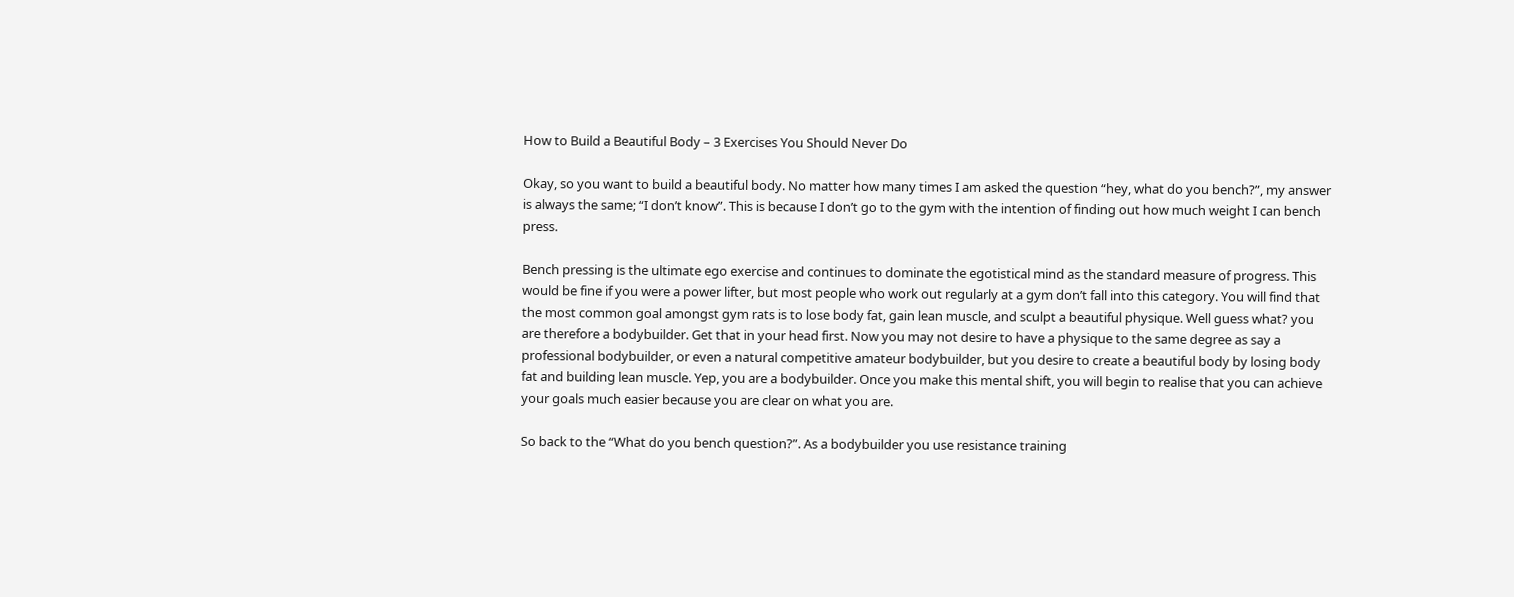How to Build a Beautiful Body – 3 Exercises You Should Never Do

Okay, so you want to build a beautiful body. No matter how many times I am asked the question “hey, what do you bench?”, my answer is always the same; “I don’t know”. This is because I don’t go to the gym with the intention of finding out how much weight I can bench press.

Bench pressing is the ultimate ego exercise and continues to dominate the egotistical mind as the standard measure of progress. This would be fine if you were a power lifter, but most people who work out regularly at a gym don’t fall into this category. You will find that the most common goal amongst gym rats is to lose body fat, gain lean muscle, and sculpt a beautiful physique. Well guess what? you are therefore a bodybuilder. Get that in your head first. Now you may not desire to have a physique to the same degree as say a professional bodybuilder, or even a natural competitive amateur bodybuilder, but you desire to create a beautiful body by losing body fat and building lean muscle. Yep, you are a bodybuilder. Once you make this mental shift, you will begin to realise that you can achieve your goals much easier because you are clear on what you are.

So back to the “What do you bench question?”. As a bodybuilder you use resistance training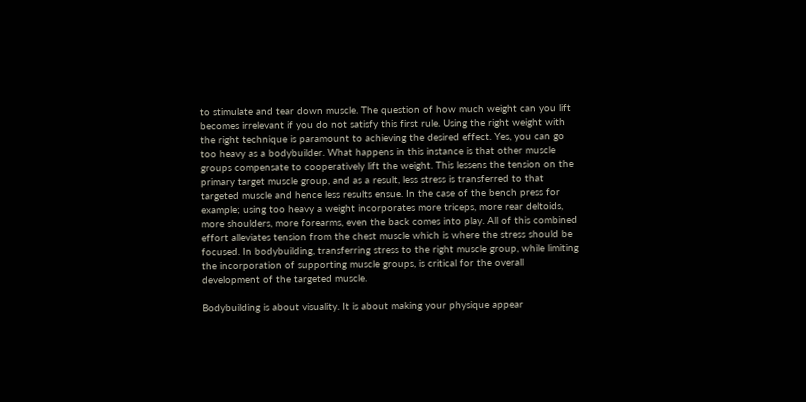to stimulate and tear down muscle. The question of how much weight can you lift becomes irrelevant if you do not satisfy this first rule. Using the right weight with the right technique is paramount to achieving the desired effect. Yes, you can go too heavy as a bodybuilder. What happens in this instance is that other muscle groups compensate to cooperatively lift the weight. This lessens the tension on the primary target muscle group, and as a result, less stress is transferred to that targeted muscle and hence less results ensue. In the case of the bench press for example; using too heavy a weight incorporates more triceps, more rear deltoids, more shoulders, more forearms, even the back comes into play. All of this combined effort alleviates tension from the chest muscle which is where the stress should be focused. In bodybuilding, transferring stress to the right muscle group, while limiting the incorporation of supporting muscle groups, is critical for the overall development of the targeted muscle.

Bodybuilding is about visuality. It is about making your physique appear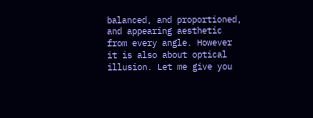balanced, and proportioned, and appearing aesthetic from every angle. However it is also about optical illusion. Let me give you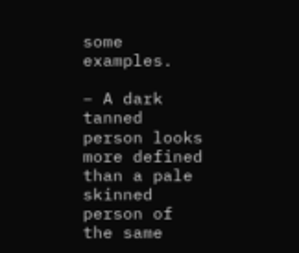some examples.

– A dark tanned person looks more defined than a pale skinned person of the same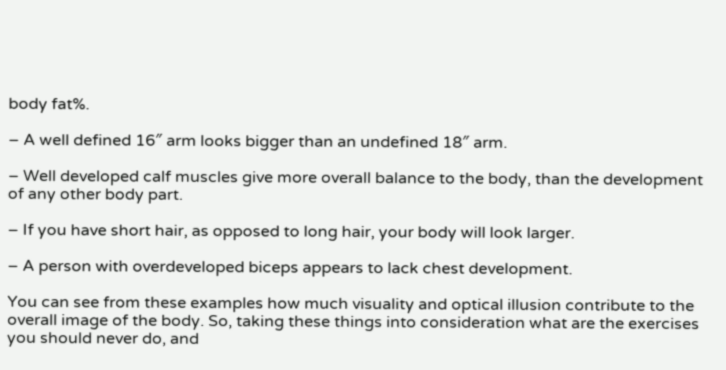body fat%.

– A well defined 16″ arm looks bigger than an undefined 18″ arm.

– Well developed calf muscles give more overall balance to the body, than the development of any other body part.

– If you have short hair, as opposed to long hair, your body will look larger.

– A person with overdeveloped biceps appears to lack chest development.

You can see from these examples how much visuality and optical illusion contribute to the overall image of the body. So, taking these things into consideration what are the exercises you should never do, and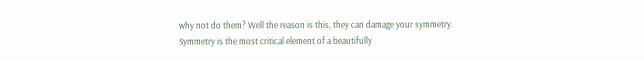why not do them? Well the reason is this, they can damage your symmetry. Symmetry is the most critical element of a beautifully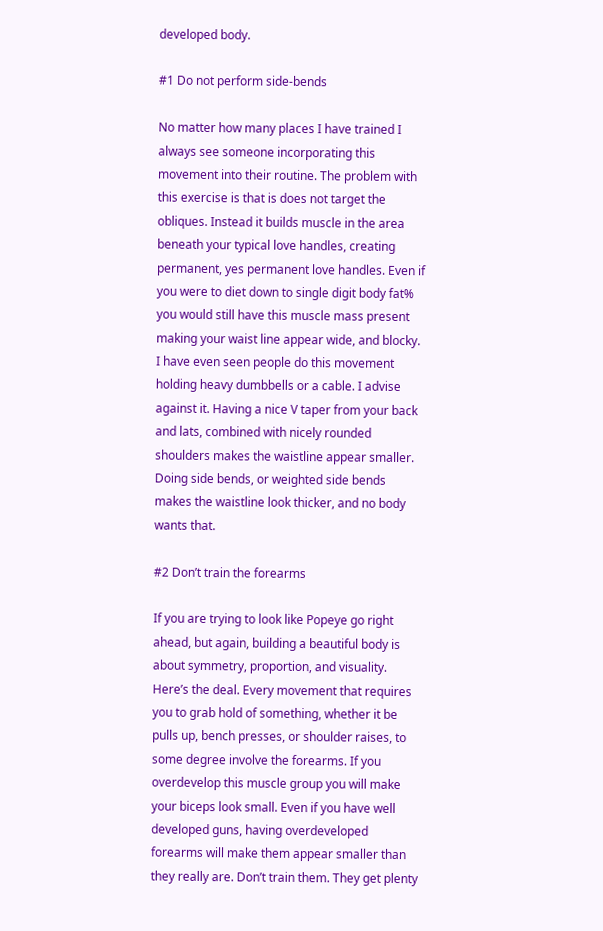developed body.

#1 Do not perform side-bends

No matter how many places I have trained I always see someone incorporating this movement into their routine. The problem with this exercise is that is does not target the obliques. Instead it builds muscle in the area beneath your typical love handles, creating permanent, yes permanent love handles. Even if you were to diet down to single digit body fat% you would still have this muscle mass present making your waist line appear wide, and blocky. I have even seen people do this movement holding heavy dumbbells or a cable. I advise against it. Having a nice V taper from your back and lats, combined with nicely rounded shoulders makes the waistline appear smaller. Doing side bends, or weighted side bends makes the waistline look thicker, and no body wants that.

#2 Don’t train the forearms

If you are trying to look like Popeye go right ahead, but again, building a beautiful body is about symmetry, proportion, and visuality. Here’s the deal. Every movement that requires you to grab hold of something, whether it be pulls up, bench presses, or shoulder raises, to some degree involve the forearms. If you overdevelop this muscle group you will make your biceps look small. Even if you have well developed guns, having overdeveloped forearms will make them appear smaller than they really are. Don’t train them. They get plenty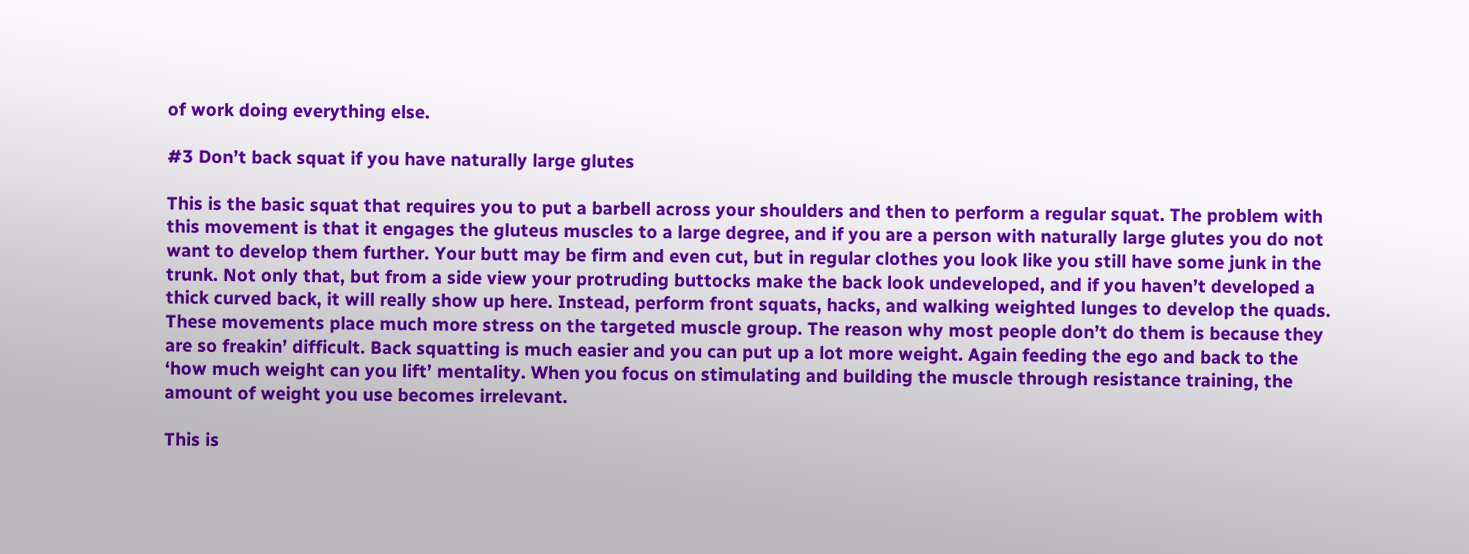of work doing everything else.

#3 Don’t back squat if you have naturally large glutes

This is the basic squat that requires you to put a barbell across your shoulders and then to perform a regular squat. The problem with this movement is that it engages the gluteus muscles to a large degree, and if you are a person with naturally large glutes you do not want to develop them further. Your butt may be firm and even cut, but in regular clothes you look like you still have some junk in the trunk. Not only that, but from a side view your protruding buttocks make the back look undeveloped, and if you haven’t developed a thick curved back, it will really show up here. Instead, perform front squats, hacks, and walking weighted lunges to develop the quads. These movements place much more stress on the targeted muscle group. The reason why most people don’t do them is because they are so freakin’ difficult. Back squatting is much easier and you can put up a lot more weight. Again feeding the ego and back to the ‘how much weight can you lift’ mentality. When you focus on stimulating and building the muscle through resistance training, the amount of weight you use becomes irrelevant.

This is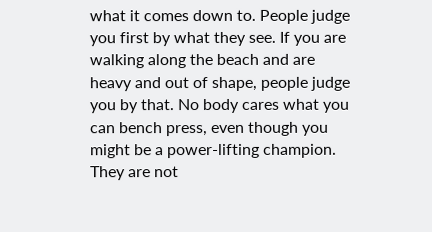what it comes down to. People judge you first by what they see. If you are walking along the beach and are heavy and out of shape, people judge you by that. No body cares what you can bench press, even though you might be a power-lifting champion. They are not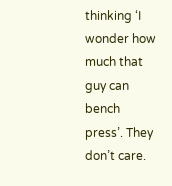thinking ‘I wonder how much that guy can bench press’. They don’t care.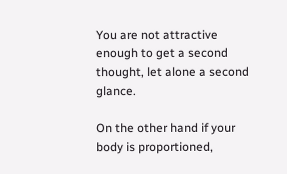You are not attractive enough to get a second thought, let alone a second glance.

On the other hand if your body is proportioned,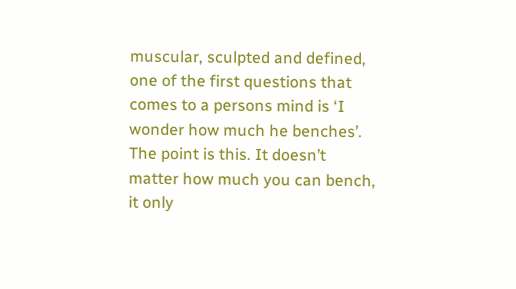muscular, sculpted and defined, one of the first questions that comes to a persons mind is ‘I wonder how much he benches’. The point is this. It doesn’t matter how much you can bench, it only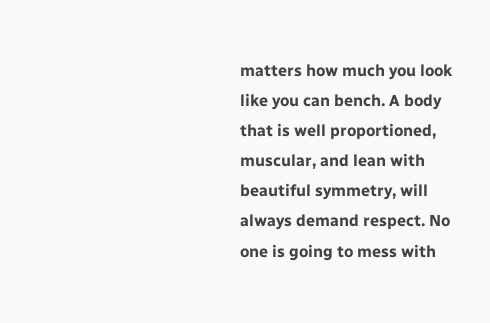matters how much you look like you can bench. A body that is well proportioned, muscular, and lean with beautiful symmetry, will always demand respect. No one is going to mess with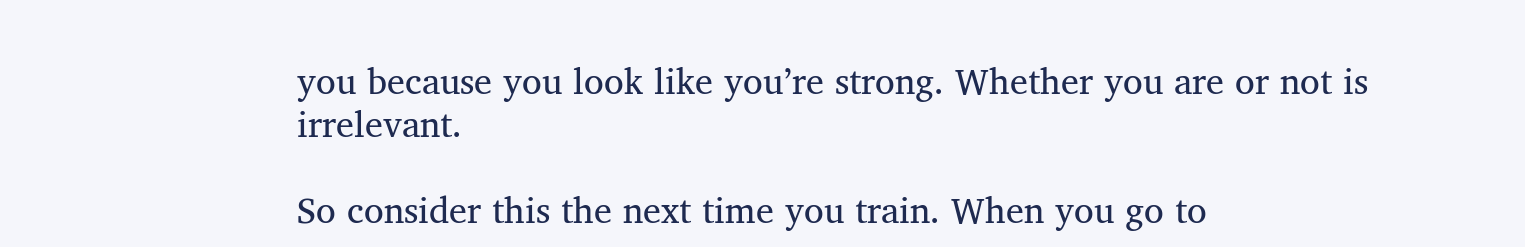you because you look like you’re strong. Whether you are or not is irrelevant.

So consider this the next time you train. When you go to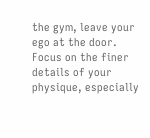the gym, leave your ego at the door. Focus on the finer details of your physique, especially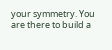your symmetry. You are there to build a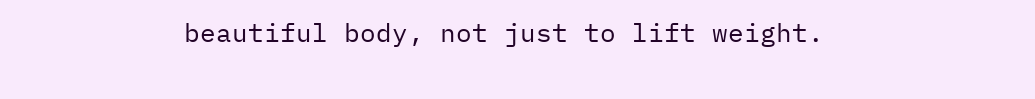beautiful body, not just to lift weight.